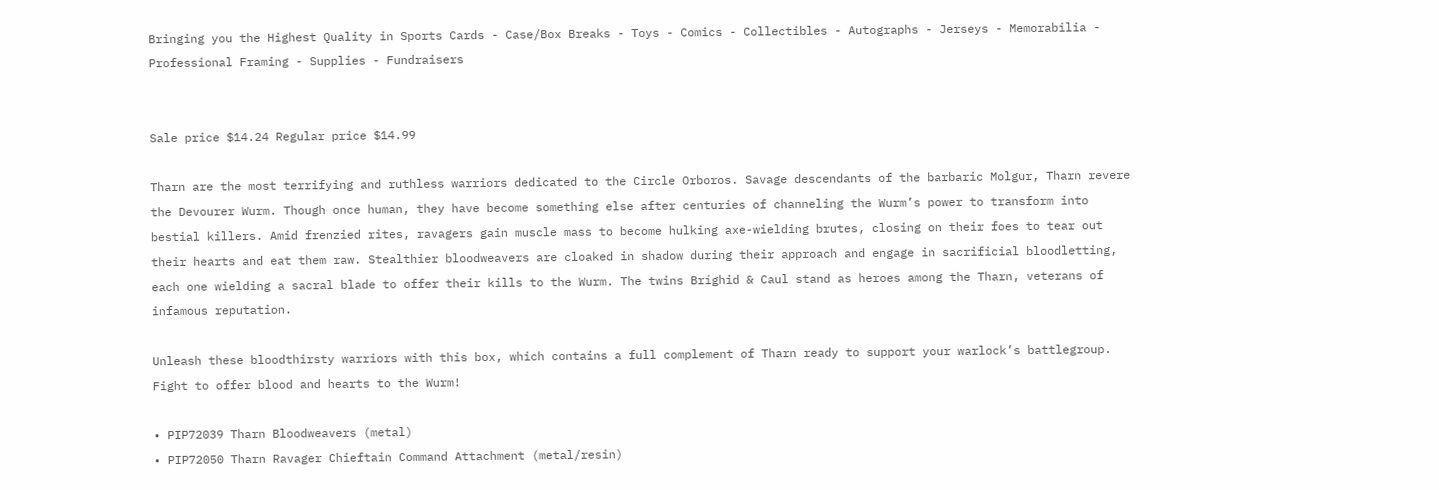Bringing you the Highest Quality in Sports Cards - Case/Box Breaks - Toys - Comics - Collectibles - Autographs - Jerseys - Memorabilia - Professional Framing - Supplies - Fundraisers


Sale price $14.24 Regular price $14.99

Tharn are the most terrifying and ruthless warriors dedicated to the Circle Orboros. Savage descendants of the barbaric Molgur, Tharn revere the Devourer Wurm. Though once human, they have become something else after centuries of channeling the Wurm’s power to transform into bestial killers. Amid frenzied rites, ravagers gain muscle mass to become hulking axe-wielding brutes, closing on their foes to tear out their hearts and eat them raw. Stealthier bloodweavers are cloaked in shadow during their approach and engage in sacrificial bloodletting, each one wielding a sacral blade to offer their kills to the Wurm. The twins Bríghid & Caul stand as heroes among the Tharn, veterans of infamous reputation.

Unleash these bloodthirsty warriors with this box, which contains a full complement of Tharn ready to support your warlock’s battlegroup. Fight to offer blood and hearts to the Wurm!

• PIP72039 Tharn Bloodweavers (metal)
• PIP72050 Tharn Ravager Chieftain Command Attachment (metal/resin)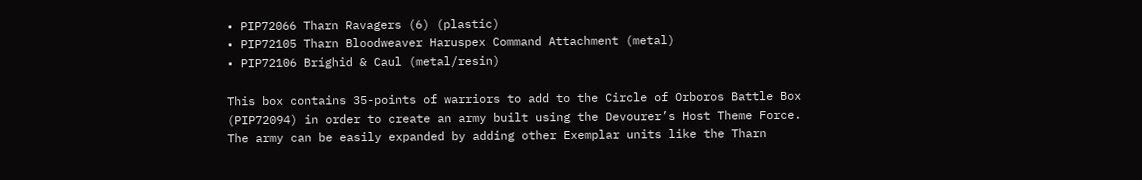• PIP72066 Tharn Ravagers (6) (plastic)
• PIP72105 Tharn Bloodweaver Haruspex Command Attachment (metal)
• PIP72106 Bríghid & Caul (metal/resin)

This box contains 35-points of warriors to add to the Circle of Orboros Battle Box (PIP72094) in order to create an army built using the Devourer’s Host Theme Force. The army can be easily expanded by adding other Exemplar units like the Tharn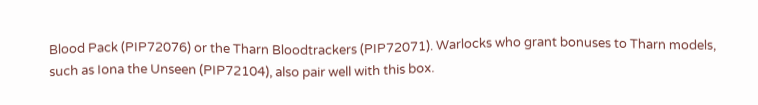Blood Pack (PIP72076) or the Tharn Bloodtrackers (PIP72071). Warlocks who grant bonuses to Tharn models, such as Iona the Unseen (PIP72104), also pair well with this box.